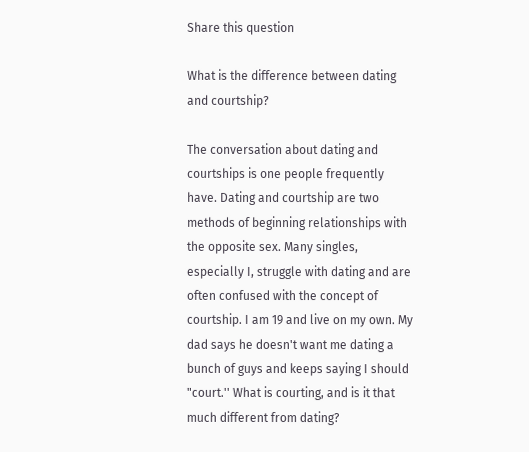Share this question

What is the difference between dating and courtship?

The conversation about dating and courtships is one people frequently have. Dating and courtship are two methods of beginning relationships with the opposite sex. Many singles, especially I, struggle with dating and are often confused with the concept of courtship. I am 19 and live on my own. My dad says he doesn't want me dating a bunch of guys and keeps saying I should "court.'' What is courting, and is it that much different from dating?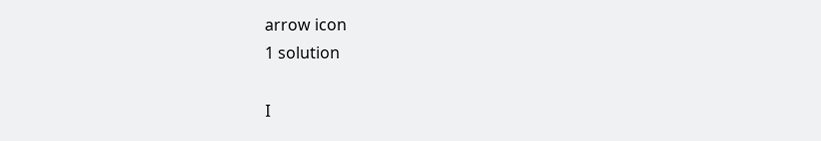arrow icon
1 solution

I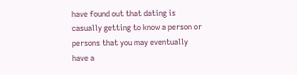have found out that dating is casually getting to know a person or persons that you may eventually have a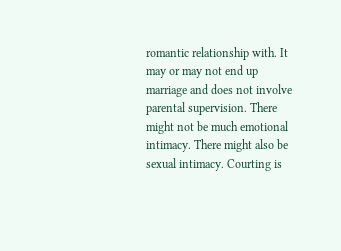romantic relationship with. It may or may not end up marriage and does not involve parental supervision. There might not be much emotional intimacy. There might also be sexual intimacy. Courting is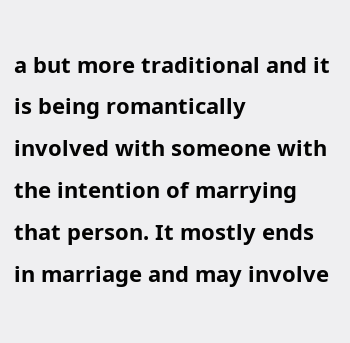a but more traditional and it is being romantically involved with someone with the intention of marrying that person. It mostly ends in marriage and may involve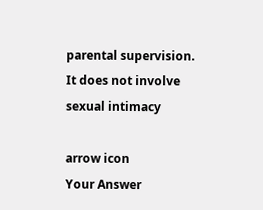parental supervision. It does not involve sexual intimacy

arrow icon
Your Answer